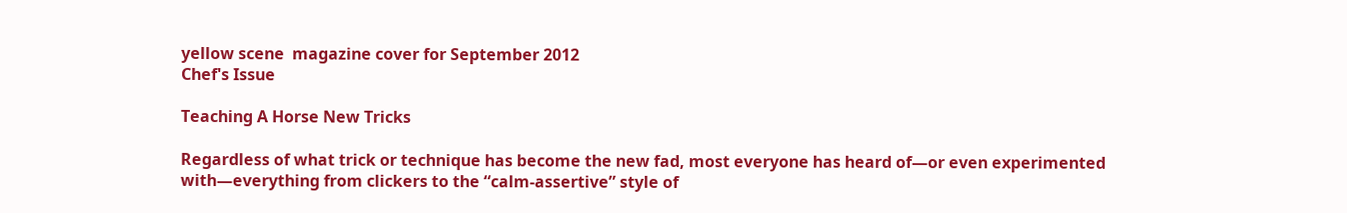yellow scene  magazine cover for September 2012
Chef's Issue

Teaching A Horse New Tricks

Regardless of what trick or technique has become the new fad, most everyone has heard of—or even experimented with—everything from clickers to the “calm-assertive” style of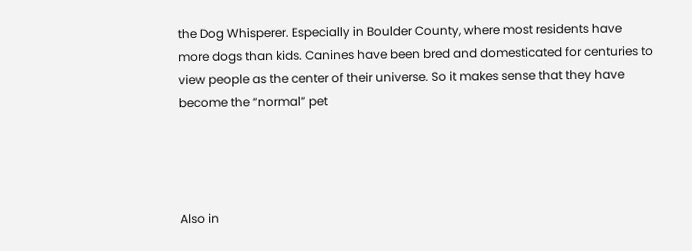the Dog Whisperer. Especially in Boulder County, where most residents have more dogs than kids. Canines have been bred and domesticated for centuries to view people as the center of their universe. So it makes sense that they have become the “normal” pet




Also in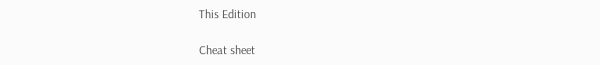This Edition

Cheat sheet